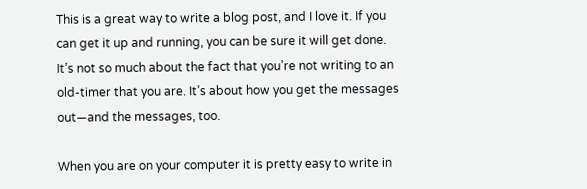This is a great way to write a blog post, and I love it. If you can get it up and running, you can be sure it will get done. It’s not so much about the fact that you’re not writing to an old-timer that you are. It’s about how you get the messages out—and the messages, too.

When you are on your computer it is pretty easy to write in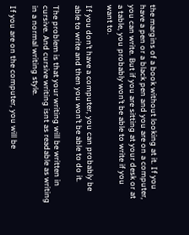the margins of a book without looking at it. If you have a pen or a black pen and you are on a computer, you can write. But if you are sitting at your desk or at a table, you probably won’t be able to write if you want to.

If you don’t have a computer, you can probably be able to write and then you won’t be able to do it.

The problem is that your writing will be written in cursive. And cursive writing isnt as readable as writing in a normal writing style.

If you are on the computer, you will be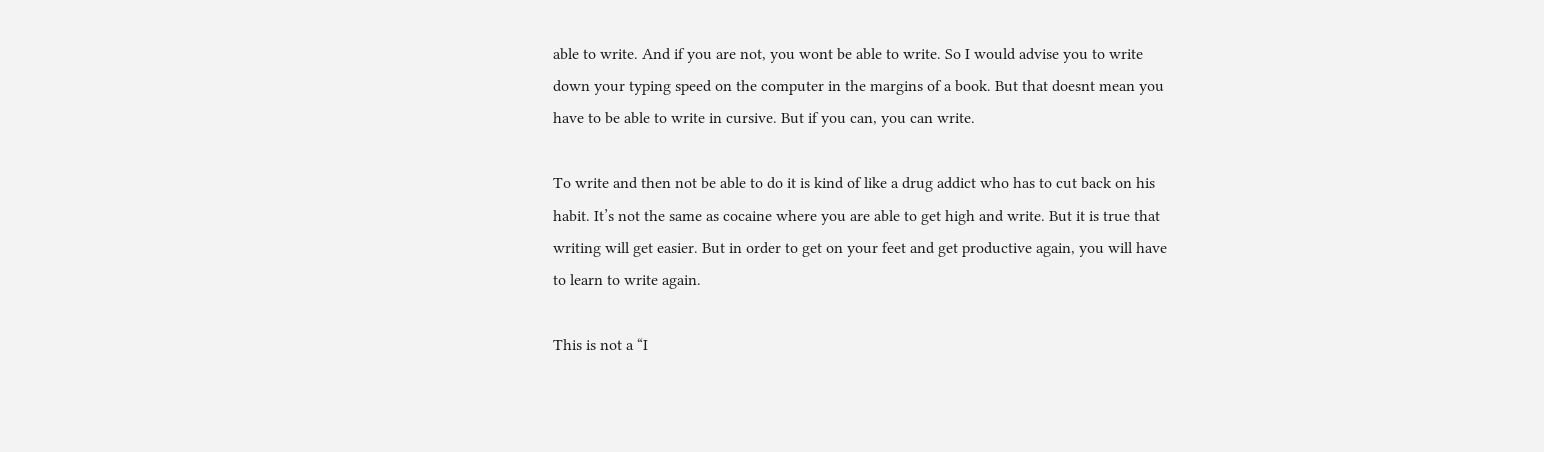able to write. And if you are not, you wont be able to write. So I would advise you to write down your typing speed on the computer in the margins of a book. But that doesnt mean you have to be able to write in cursive. But if you can, you can write.

To write and then not be able to do it is kind of like a drug addict who has to cut back on his habit. It’s not the same as cocaine where you are able to get high and write. But it is true that writing will get easier. But in order to get on your feet and get productive again, you will have to learn to write again.

This is not a “I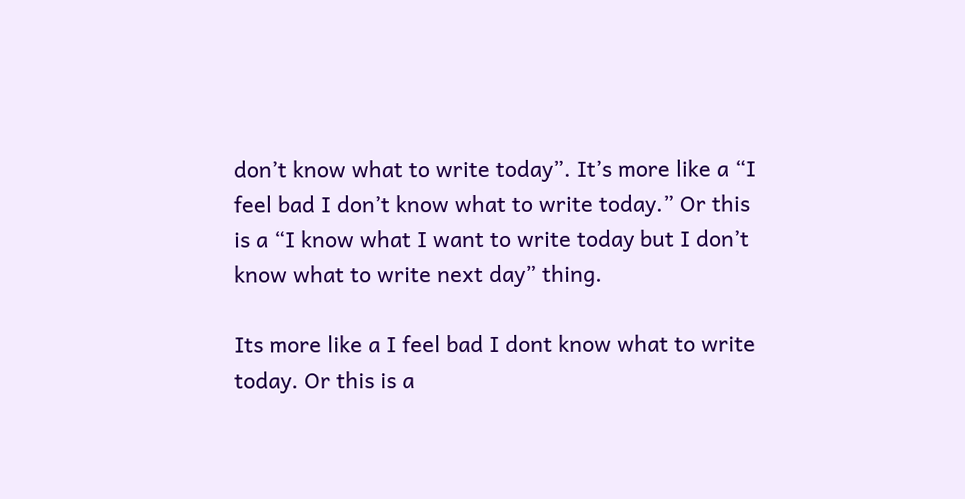don’t know what to write today”. It’s more like a “I feel bad I don’t know what to write today.” Or this is a “I know what I want to write today but I don’t know what to write next day” thing.

Its more like a I feel bad I dont know what to write today. Or this is a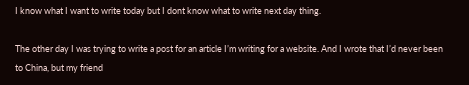I know what I want to write today but I dont know what to write next day thing.

The other day I was trying to write a post for an article I’m writing for a website. And I wrote that I’d never been to China, but my friend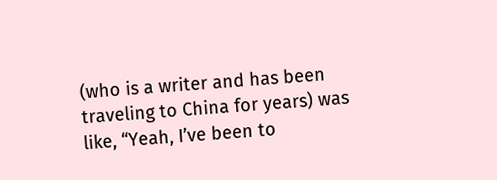(who is a writer and has been traveling to China for years) was like, “Yeah, I’ve been to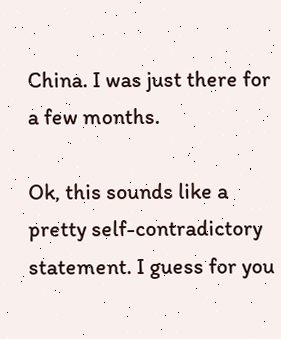China. I was just there for a few months.

Ok, this sounds like a pretty self-contradictory statement. I guess for you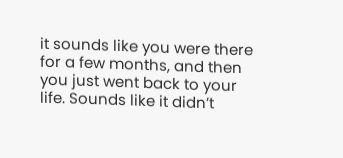it sounds like you were there for a few months, and then you just went back to your life. Sounds like it didn’t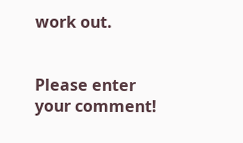work out.


Please enter your comment!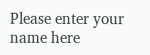Please enter your name here